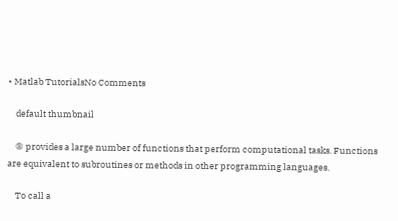• Matlab TutorialsNo Comments

    default thumbnail

    ® provides a large number of functions that perform computational tasks. Functions are equivalent to subroutines or methods in other programming languages.

    To call a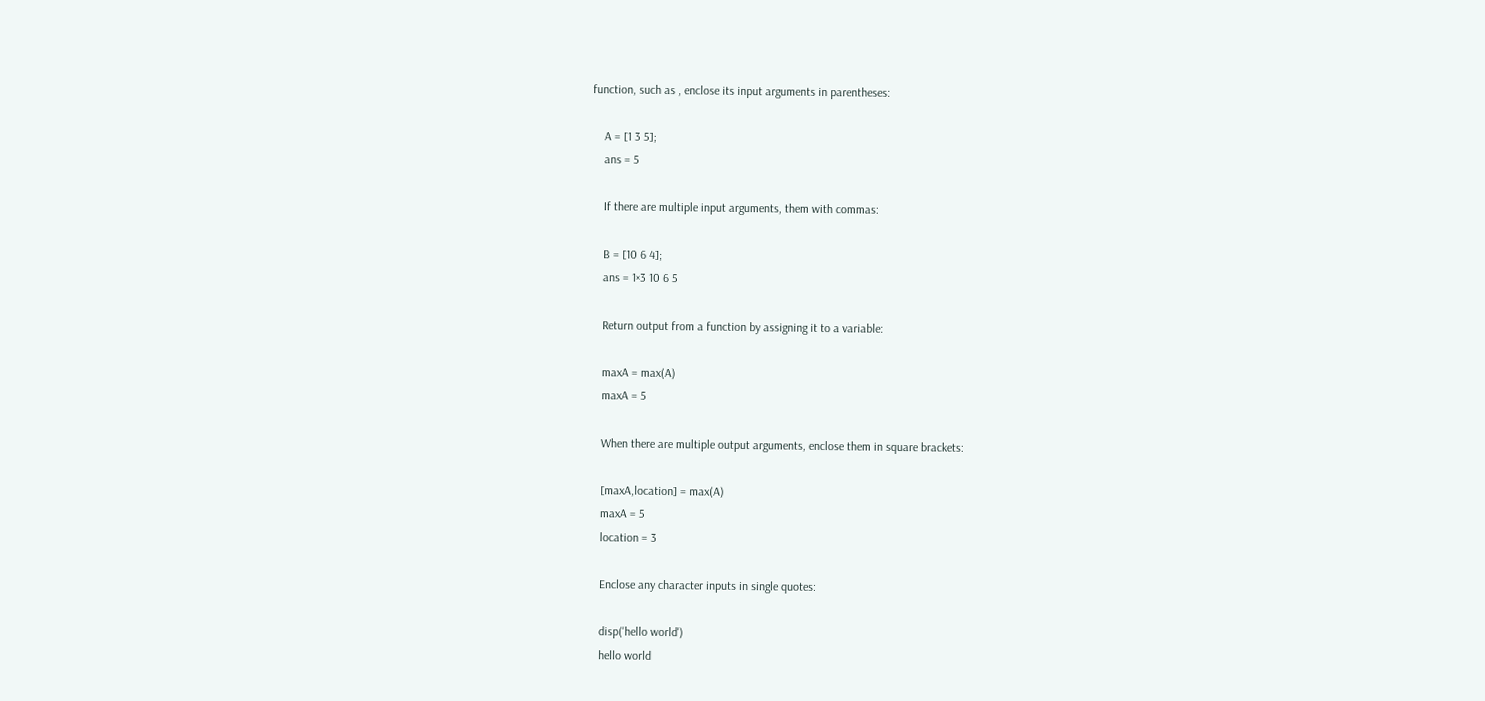function, such as , enclose its input arguments in parentheses:

    A = [1 3 5];
    ans = 5

    If there are multiple input arguments, them with commas:

    B = [10 6 4];
    ans = 1×3 10 6 5

    Return output from a function by assigning it to a variable:

    maxA = max(A)
    maxA = 5

    When there are multiple output arguments, enclose them in square brackets:

    [maxA,location] = max(A)
    maxA = 5
    location = 3

    Enclose any character inputs in single quotes:

    disp('hello world')
    hello world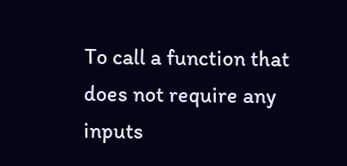To call a function that does not require any inputs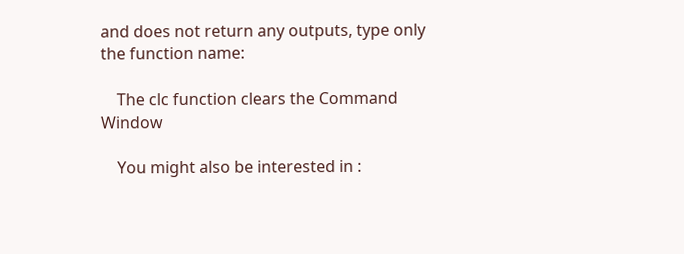and does not return any outputs, type only the function name:

    The clc function clears the Command Window

    You might also be interested in :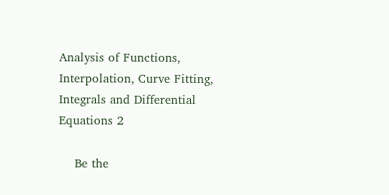Analysis of Functions, Interpolation, Curve Fitting, Integrals and Differential Equations 2

    Be the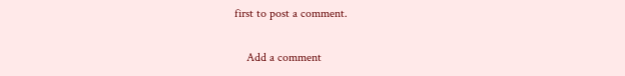first to post a comment.

    Add a comment